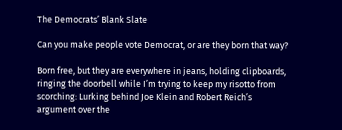The Democrats’ Blank Slate

Can you make people vote Democrat, or are they born that way?

Born free, but they are everywhere in jeans, holding clipboards, ringing the doorbell while I’m trying to keep my risotto from scorching: Lurking behind Joe Klein and Robert Reich’s argument over the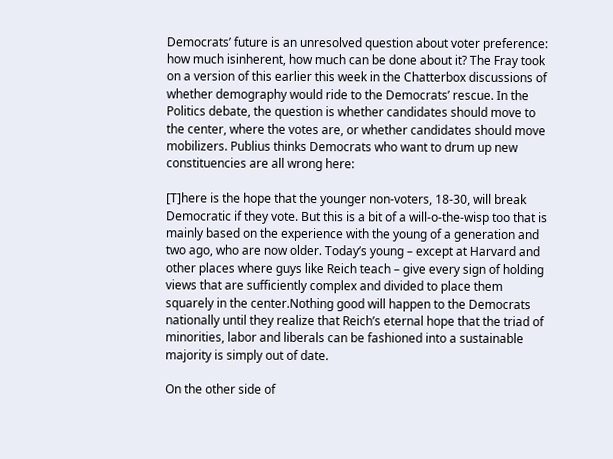Democrats’ future is an unresolved question about voter preference: how much isinherent, how much can be done about it? The Fray took on a version of this earlier this week in the Chatterbox discussions of whether demography would ride to the Democrats’ rescue. In the Politics debate, the question is whether candidates should move to the center, where the votes are, or whether candidates should move mobilizers. Publius thinks Democrats who want to drum up new constituencies are all wrong here:

[T]here is the hope that the younger non-voters, 18-30, will break Democratic if they vote. But this is a bit of a will-o-the-wisp too that is mainly based on the experience with the young of a generation and two ago, who are now older. Today’s young – except at Harvard and other places where guys like Reich teach – give every sign of holding views that are sufficiently complex and divided to place them squarely in the center.Nothing good will happen to the Democrats nationally until they realize that Reich’s eternal hope that the triad of minorities, labor and liberals can be fashioned into a sustainable majority is simply out of date.

On the other side of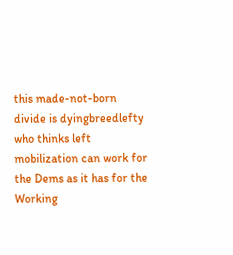this made-not-born divide is dyingbreedlefty who thinks left mobilization can work for the Dems as it has for the Working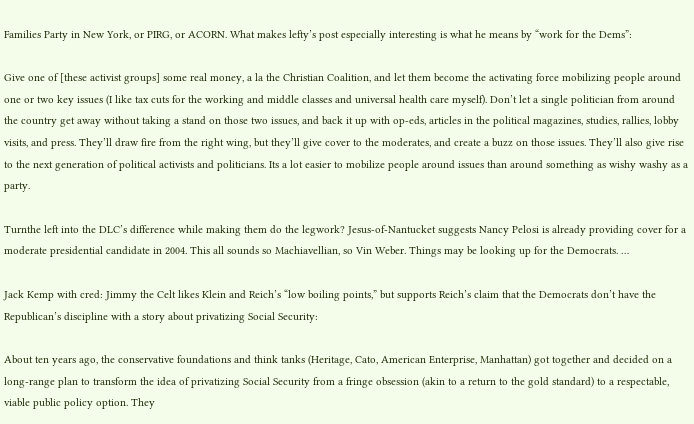Families Party in New York, or PIRG, or ACORN. What makes lefty’s post especially interesting is what he means by “work for the Dems”:

Give one of [these activist groups] some real money, a la the Christian Coalition, and let them become the activating force mobilizing people around one or two key issues (I like tax cuts for the working and middle classes and universal health care myself). Don’t let a single politician from around the country get away without taking a stand on those two issues, and back it up with op-eds, articles in the political magazines, studies, rallies, lobby visits, and press. They’ll draw fire from the right wing, but they’ll give cover to the moderates, and create a buzz on those issues. They’ll also give rise to the next generation of political activists and politicians. Its a lot easier to mobilize people around issues than around something as wishy washy as a party.

Turnthe left into the DLC’s difference while making them do the legwork? Jesus-of-Nantucket suggests Nancy Pelosi is already providing cover for a moderate presidential candidate in 2004. This all sounds so Machiavellian, so Vin Weber. Things may be looking up for the Democrats. …

Jack Kemp with cred: Jimmy the Celt likes Klein and Reich’s “low boiling points,” but supports Reich’s claim that the Democrats don’t have the Republican’s discipline with a story about privatizing Social Security:

About ten years ago, the conservative foundations and think tanks (Heritage, Cato, American Enterprise, Manhattan) got together and decided on a long-range plan to transform the idea of privatizing Social Security from a fringe obsession (akin to a return to the gold standard) to a respectable, viable public policy option. They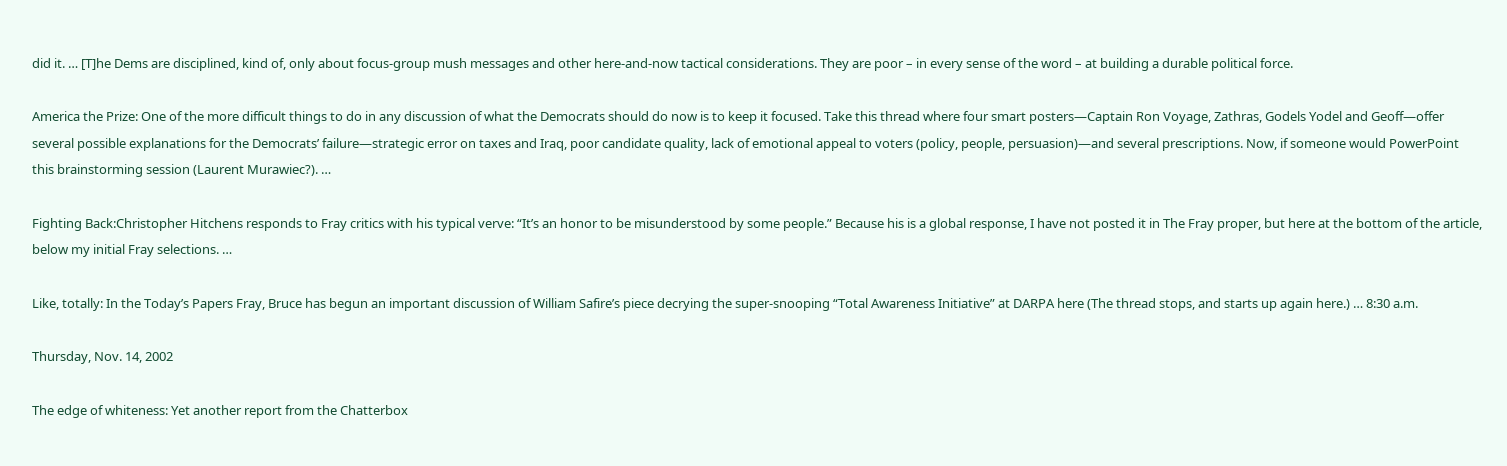did it. … [T]he Dems are disciplined, kind of, only about focus-group mush messages and other here-and-now tactical considerations. They are poor – in every sense of the word – at building a durable political force.

America the Prize: One of the more difficult things to do in any discussion of what the Democrats should do now is to keep it focused. Take this thread where four smart posters—Captain Ron Voyage, Zathras, Godels Yodel and Geoff—offer several possible explanations for the Democrats’ failure—strategic error on taxes and Iraq, poor candidate quality, lack of emotional appeal to voters (policy, people, persuasion)—and several prescriptions. Now, if someone would PowerPoint this brainstorming session (Laurent Murawiec?). …

Fighting Back:Christopher Hitchens responds to Fray critics with his typical verve: “It’s an honor to be misunderstood by some people.” Because his is a global response, I have not posted it in The Fray proper, but here at the bottom of the article, below my initial Fray selections. …

Like, totally: In the Today’s Papers Fray, Bruce has begun an important discussion of William Safire’s piece decrying the super-snooping “Total Awareness Initiative” at DARPA here (The thread stops, and starts up again here.) … 8:30 a.m.

Thursday, Nov. 14, 2002

The edge of whiteness: Yet another report from the Chatterbox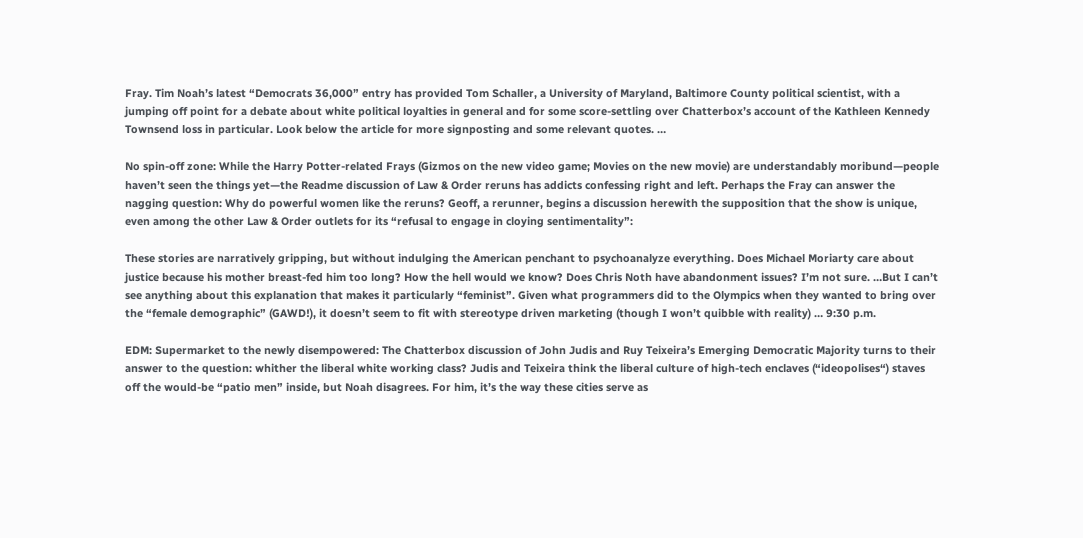Fray. Tim Noah’s latest “Democrats 36,000” entry has provided Tom Schaller, a University of Maryland, Baltimore County political scientist, with a jumping off point for a debate about white political loyalties in general and for some score-settling over Chatterbox’s account of the Kathleen Kennedy Townsend loss in particular. Look below the article for more signposting and some relevant quotes. …

No spin-off zone: While the Harry Potter-related Frays (Gizmos on the new video game; Movies on the new movie) are understandably moribund—people haven’t seen the things yet—the Readme discussion of Law & Order reruns has addicts confessing right and left. Perhaps the Fray can answer the nagging question: Why do powerful women like the reruns? Geoff, a rerunner, begins a discussion herewith the supposition that the show is unique, even among the other Law & Order outlets for its “refusal to engage in cloying sentimentality”:

These stories are narratively gripping, but without indulging the American penchant to psychoanalyze everything. Does Michael Moriarty care about justice because his mother breast-fed him too long? How the hell would we know? Does Chris Noth have abandonment issues? I’m not sure. …But I can’t see anything about this explanation that makes it particularly “feminist”. Given what programmers did to the Olympics when they wanted to bring over the “female demographic” (GAWD!), it doesn’t seem to fit with stereotype driven marketing (though I won’t quibble with reality) … 9:30 p.m.

EDM: Supermarket to the newly disempowered: The Chatterbox discussion of John Judis and Ruy Teixeira’s Emerging Democratic Majority turns to their answer to the question: whither the liberal white working class? Judis and Teixeira think the liberal culture of high-tech enclaves (“ideopolises“) staves off the would-be “patio men” inside, but Noah disagrees. For him, it’s the way these cities serve as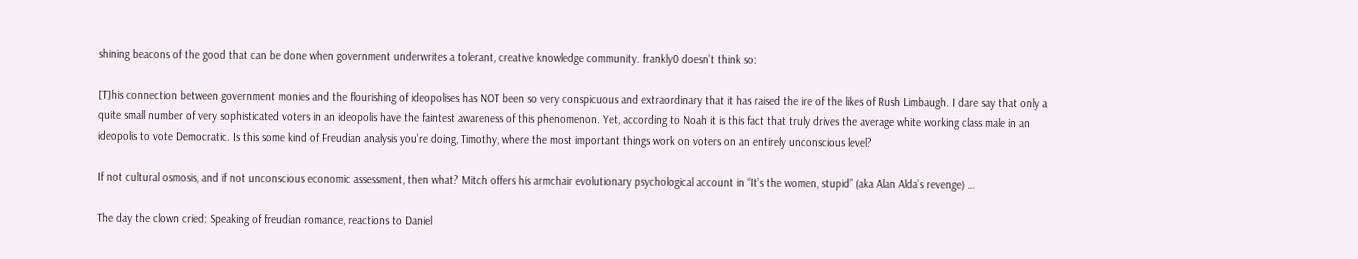shining beacons of the good that can be done when government underwrites a tolerant, creative knowledge community. frankly0 doesn’t think so:

[T]his connection between government monies and the flourishing of ideopolises has NOT been so very conspicuous and extraordinary that it has raised the ire of the likes of Rush Limbaugh. I dare say that only a quite small number of very sophisticated voters in an ideopolis have the faintest awareness of this phenomenon. Yet, according to Noah it is this fact that truly drives the average white working class male in an ideopolis to vote Democratic. Is this some kind of Freudian analysis you’re doing, Timothy, where the most important things work on voters on an entirely unconscious level?

If not cultural osmosis, and if not unconscious economic assessment, then what? Mitch offers his armchair evolutionary psychological account in “It’s the women, stupid” (aka Alan Alda’s revenge) …

The day the clown cried: Speaking of freudian romance, reactions to Daniel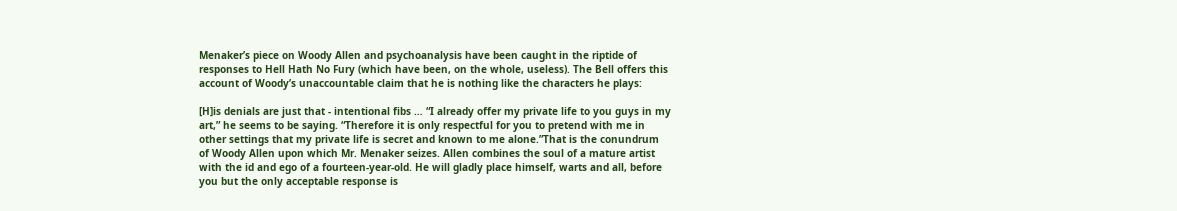Menaker’s piece on Woody Allen and psychoanalysis have been caught in the riptide of responses to Hell Hath No Fury (which have been, on the whole, useless). The Bell offers this account of Woody’s unaccountable claim that he is nothing like the characters he plays:

[H]is denials are just that - intentional fibs … “I already offer my private life to you guys in my art,” he seems to be saying. “Therefore it is only respectful for you to pretend with me in other settings that my private life is secret and known to me alone.”That is the conundrum of Woody Allen upon which Mr. Menaker seizes. Allen combines the soul of a mature artist with the id and ego of a fourteen-year-old. He will gladly place himself, warts and all, before you but the only acceptable response is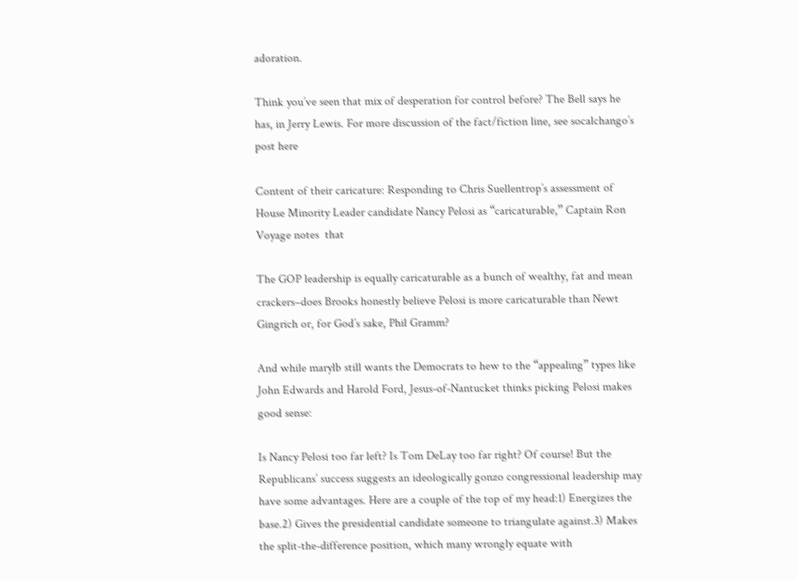adoration.

Think you’ve seen that mix of desperation for control before? The Bell says he has, in Jerry Lewis. For more discussion of the fact/fiction line, see socalchango’s post here

Content of their caricature: Responding to Chris Suellentrop’s assessment of House Minority Leader candidate Nancy Pelosi as “caricaturable,” Captain Ron Voyage notes  that

The GOP leadership is equally caricaturable as a bunch of wealthy, fat and mean crackers–does Brooks honestly believe Pelosi is more caricaturable than Newt Gingrich or, for God’s sake, Phil Gramm?

And while marylb still wants the Democrats to hew to the “appealing” types like John Edwards and Harold Ford, Jesus-of-Nantucket thinks picking Pelosi makes good sense:

Is Nancy Pelosi too far left? Is Tom DeLay too far right? Of course! But the Republicans’ success suggests an ideologically gonzo congressional leadership may have some advantages. Here are a couple of the top of my head:1) Energizes the base.2) Gives the presidential candidate someone to triangulate against.3) Makes the split-the-difference position, which many wrongly equate with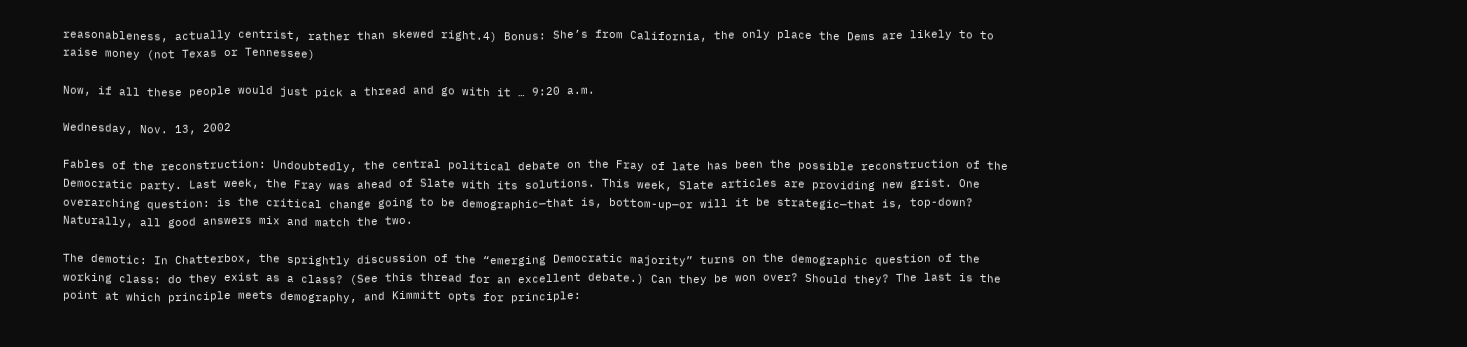reasonableness, actually centrist, rather than skewed right.4) Bonus: She’s from California, the only place the Dems are likely to to raise money (not Texas or Tennessee)

Now, if all these people would just pick a thread and go with it … 9:20 a.m.

Wednesday, Nov. 13, 2002

Fables of the reconstruction: Undoubtedly, the central political debate on the Fray of late has been the possible reconstruction of the Democratic party. Last week, the Fray was ahead of Slate with its solutions. This week, Slate articles are providing new grist. One overarching question: is the critical change going to be demographic—that is, bottom-up—or will it be strategic—that is, top-down? Naturally, all good answers mix and match the two.

The demotic: In Chatterbox, the sprightly discussion of the “emerging Democratic majority” turns on the demographic question of the working class: do they exist as a class? (See this thread for an excellent debate.) Can they be won over? Should they? The last is the point at which principle meets demography, and Kimmitt opts for principle: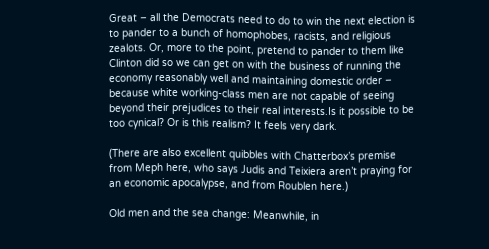Great – all the Democrats need to do to win the next election is to pander to a bunch of homophobes, racists, and religious zealots. Or, more to the point, pretend to pander to them like Clinton did so we can get on with the business of running the economy reasonably well and maintaining domestic order – because white working-class men are not capable of seeing beyond their prejudices to their real interests.Is it possible to be too cynical? Or is this realism? It feels very dark.

(There are also excellent quibbles with Chatterbox’s premise from Meph here, who says Judis and Teixiera aren’t praying for an economic apocalypse, and from Roublen here.)

Old men and the sea change: Meanwhile, in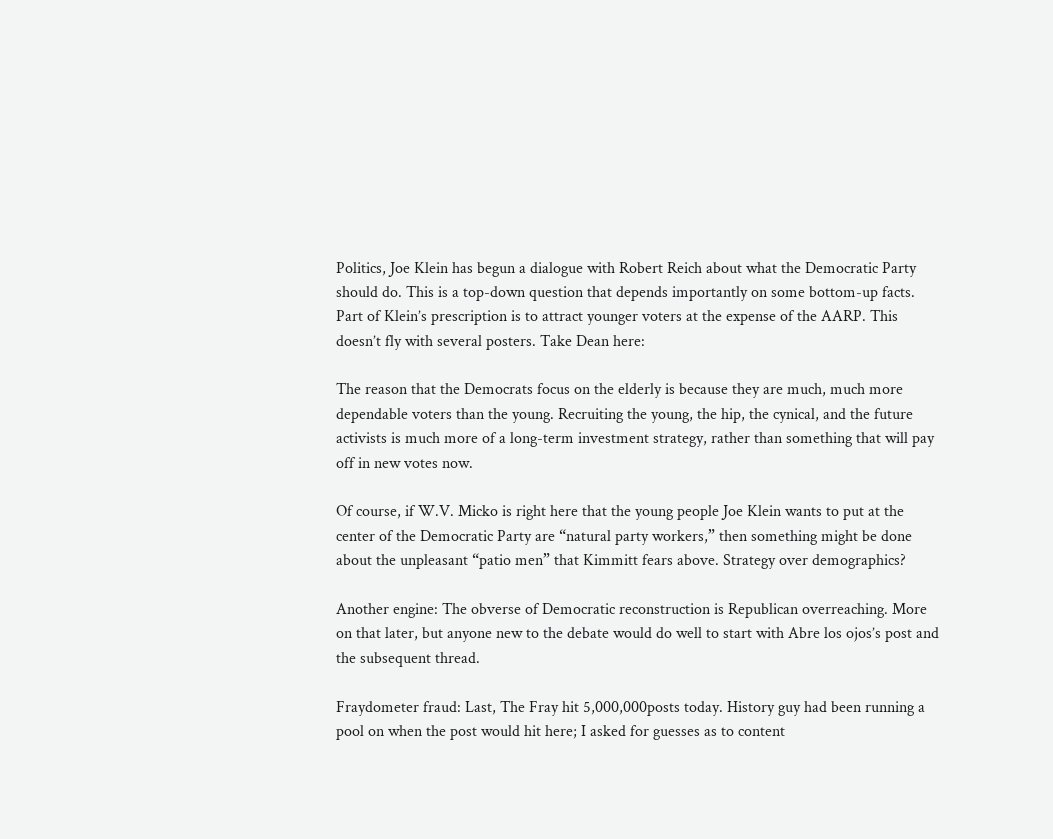Politics, Joe Klein has begun a dialogue with Robert Reich about what the Democratic Party should do. This is a top-down question that depends importantly on some bottom-up facts. Part of Klein’s prescription is to attract younger voters at the expense of the AARP. This doesn’t fly with several posters. Take Dean here:

The reason that the Democrats focus on the elderly is because they are much, much more dependable voters than the young. Recruiting the young, the hip, the cynical, and the future activists is much more of a long-term investment strategy, rather than something that will pay off in new votes now.

Of course, if W.V. Micko is right here that the young people Joe Klein wants to put at the center of the Democratic Party are “natural party workers,” then something might be done about the unpleasant “patio men” that Kimmitt fears above. Strategy over demographics?

Another engine: The obverse of Democratic reconstruction is Republican overreaching. More on that later, but anyone new to the debate would do well to start with Abre los ojos’s post and the subsequent thread.

Fraydometer fraud: Last, The Fray hit 5,000,000posts today. History guy had been running a pool on when the post would hit here; I asked for guesses as to content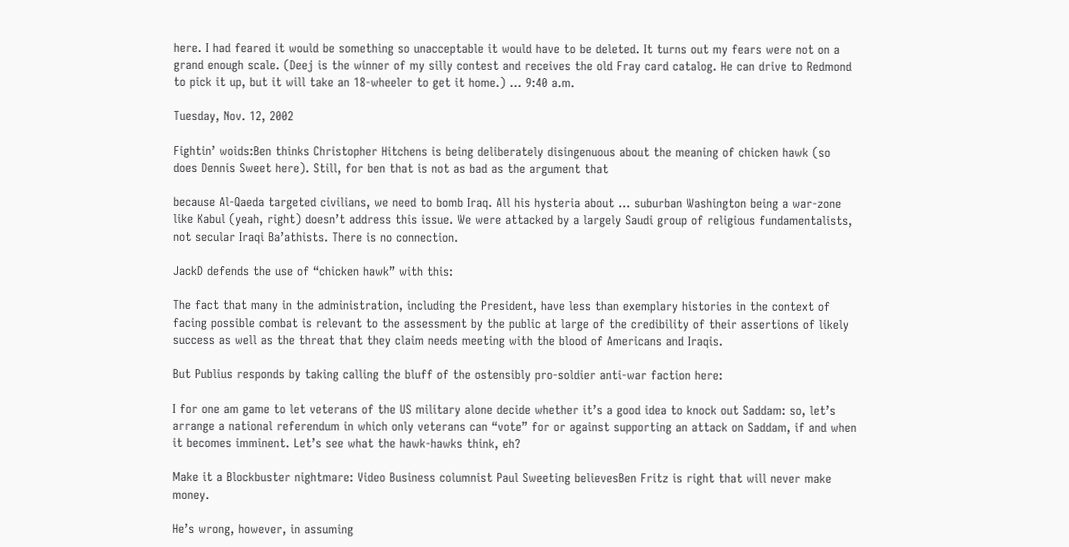here. I had feared it would be something so unacceptable it would have to be deleted. It turns out my fears were not on a grand enough scale. (Deej is the winner of my silly contest and receives the old Fray card catalog. He can drive to Redmond to pick it up, but it will take an 18-wheeler to get it home.) … 9:40 a.m.

Tuesday, Nov. 12, 2002

Fightin’ woids:Ben thinks Christopher Hitchens is being deliberately disingenuous about the meaning of chicken hawk (so does Dennis Sweet here). Still, for ben that is not as bad as the argument that

because Al-Qaeda targeted civilians, we need to bomb Iraq. All his hysteria about … suburban Washington being a war-zone like Kabul (yeah, right) doesn’t address this issue. We were attacked by a largely Saudi group of religious fundamentalists, not secular Iraqi Ba’athists. There is no connection.

JackD defends the use of “chicken hawk” with this:

The fact that many in the administration, including the President, have less than exemplary histories in the context of facing possible combat is relevant to the assessment by the public at large of the credibility of their assertions of likely success as well as the threat that they claim needs meeting with the blood of Americans and Iraqis.

But Publius responds by taking calling the bluff of the ostensibly pro-soldier anti-war faction here:

I for one am game to let veterans of the US military alone decide whether it’s a good idea to knock out Saddam: so, let’s arrange a national referendum in which only veterans can “vote” for or against supporting an attack on Saddam, if and when it becomes imminent. Let’s see what the hawk-hawks think, eh?

Make it a Blockbuster nightmare: Video Business columnist Paul Sweeting believesBen Fritz is right that will never make money.

He’s wrong, however, in assuming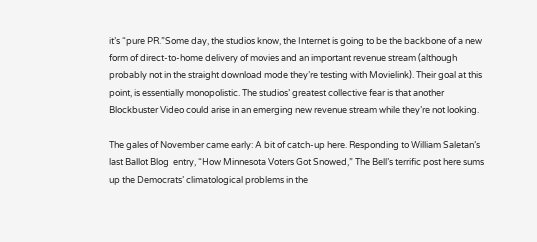it’s “pure PR.”Some day, the studios know, the Internet is going to be the backbone of a new form of direct-to-home delivery of movies and an important revenue stream (although probably not in the straight download mode they’re testing with Movielink). Their goal at this point, is essentially monopolistic. The studios’ greatest collective fear is that another Blockbuster Video could arise in an emerging new revenue stream while they’re not looking.

The gales of November came early: A bit of catch-up here. Responding to William Saletan’s last Ballot Blog  entry, “How Minnesota Voters Got Snowed,” The Bell’s terrific post here sums up the Democrats’ climatological problems in the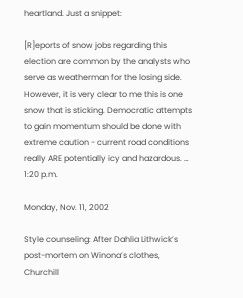heartland. Just a snippet:

[R]eports of snow jobs regarding this election are common by the analysts who serve as weatherman for the losing side. However, it is very clear to me this is one snow that is sticking. Democratic attempts to gain momentum should be done with extreme caution - current road conditions really ARE potentially icy and hazardous. … 1:20 p.m.

Monday, Nov. 11, 2002

Style counseling: After Dahlia Lithwick’s post-mortem on Winona’s clothes, Churchill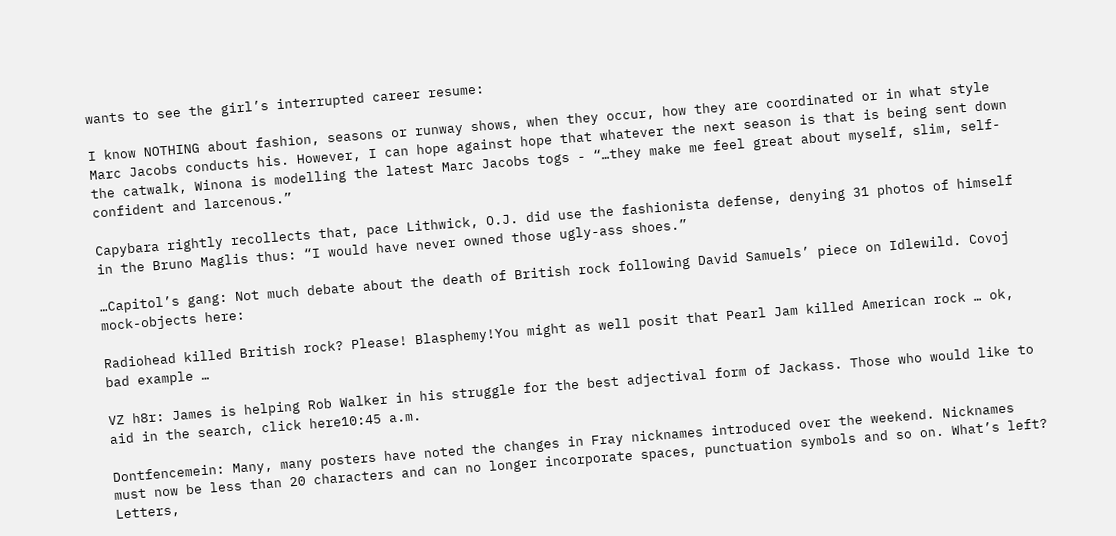wants to see the girl’s interrupted career resume:

I know NOTHING about fashion, seasons or runway shows, when they occur, how they are coordinated or in what style Marc Jacobs conducts his. However, I can hope against hope that whatever the next season is that is being sent down the catwalk, Winona is modelling the latest Marc Jacobs togs - “…they make me feel great about myself, slim, self-confident and larcenous.”

Capybara rightly recollects that, pace Lithwick, O.J. did use the fashionista defense, denying 31 photos of himself in the Bruno Maglis thus: “I would have never owned those ugly-ass shoes.”

…Capitol’s gang: Not much debate about the death of British rock following David Samuels’ piece on Idlewild. Covoj mock-objects here:

Radiohead killed British rock? Please! Blasphemy!You might as well posit that Pearl Jam killed American rock … ok, bad example …

VZ h8r: James is helping Rob Walker in his struggle for the best adjectival form of Jackass. Those who would like to aid in the search, click here10:45 a.m.

Dontfencemein: Many, many posters have noted the changes in Fray nicknames introduced over the weekend. Nicknames must now be less than 20 characters and can no longer incorporate spaces, punctuation symbols and so on. What’s left? Letters,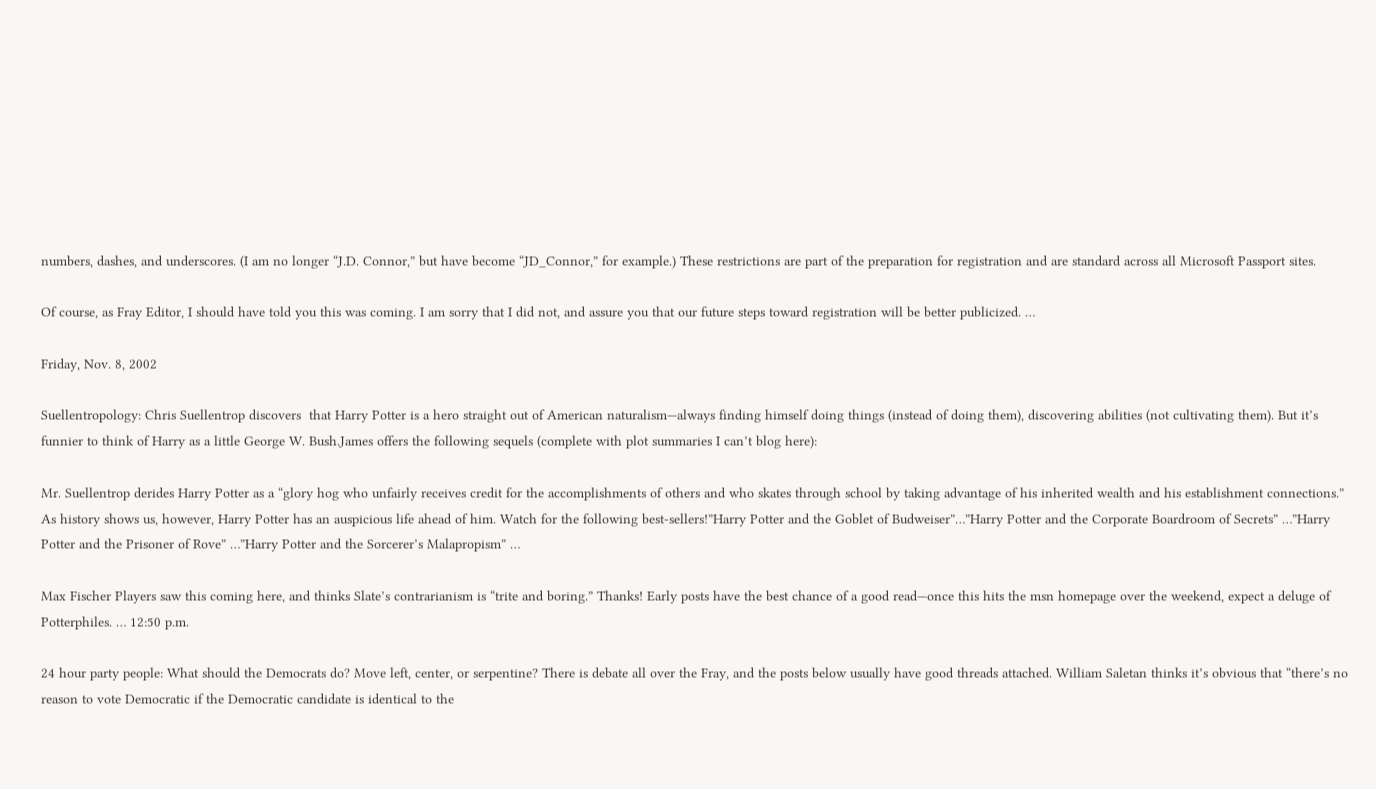numbers, dashes, and underscores. (I am no longer “J.D. Connor,” but have become “JD_Connor,” for example.) These restrictions are part of the preparation for registration and are standard across all Microsoft Passport sites.

Of course, as Fray Editor, I should have told you this was coming. I am sorry that I did not, and assure you that our future steps toward registration will be better publicized. …

Friday, Nov. 8, 2002

Suellentropology: Chris Suellentrop discovers  that Harry Potter is a hero straight out of American naturalism—always finding himself doing things (instead of doing them), discovering abilities (not cultivating them). But it’s funnier to think of Harry as a little George W. Bush.James offers the following sequels (complete with plot summaries I can’t blog here):

Mr. Suellentrop derides Harry Potter as a “glory hog who unfairly receives credit for the accomplishments of others and who skates through school by taking advantage of his inherited wealth and his establishment connections.” As history shows us, however, Harry Potter has an auspicious life ahead of him. Watch for the following best-sellers!”Harry Potter and the Goblet of Budweiser”…”Harry Potter and the Corporate Boardroom of Secrets” …”Harry Potter and the Prisoner of Rove” …”Harry Potter and the Sorcerer’s Malapropism” …

Max Fischer Players saw this coming here, and thinks Slate’s contrarianism is “trite and boring.” Thanks! Early posts have the best chance of a good read—once this hits the msn homepage over the weekend, expect a deluge of Potterphiles. … 12:50 p.m.

24 hour party people: What should the Democrats do? Move left, center, or serpentine? There is debate all over the Fray, and the posts below usually have good threads attached. William Saletan thinks it’s obvious that “there’s no reason to vote Democratic if the Democratic candidate is identical to the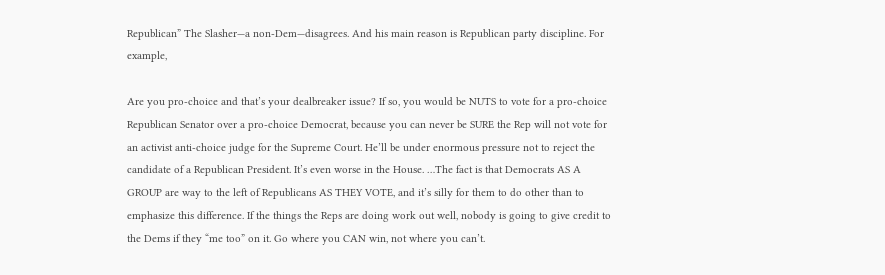Republican” The Slasher—a non-Dem—disagrees. And his main reason is Republican party discipline. For example,

Are you pro-choice and that’s your dealbreaker issue? If so, you would be NUTS to vote for a pro-choice Republican Senator over a pro-choice Democrat, because you can never be SURE the Rep will not vote for an activist anti-choice judge for the Supreme Court. He’ll be under enormous pressure not to reject the candidate of a Republican President. It’s even worse in the House. …The fact is that Democrats AS A GROUP are way to the left of Republicans AS THEY VOTE, and it’s silly for them to do other than to emphasize this difference. If the things the Reps are doing work out well, nobody is going to give credit to the Dems if they “me too” on it. Go where you CAN win, not where you can’t.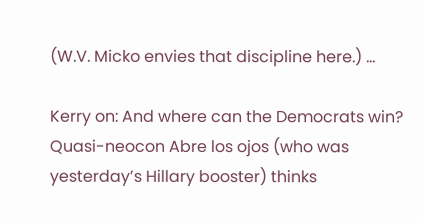(W.V. Micko envies that discipline here.) …

Kerry on: And where can the Democrats win? Quasi-neocon Abre los ojos (who was yesterday’s Hillary booster) thinks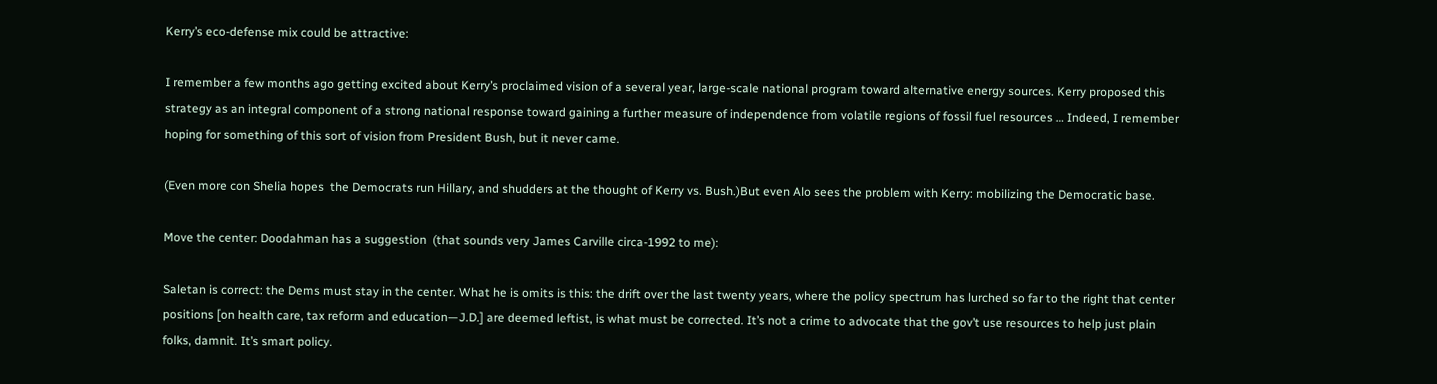Kerry’s eco-defense mix could be attractive:

I remember a few months ago getting excited about Kerry’s proclaimed vision of a several year, large-scale national program toward alternative energy sources. Kerry proposed this strategy as an integral component of a strong national response toward gaining a further measure of independence from volatile regions of fossil fuel resources … Indeed, I remember hoping for something of this sort of vision from President Bush, but it never came.

(Even more con Shelia hopes  the Democrats run Hillary, and shudders at the thought of Kerry vs. Bush.)But even Alo sees the problem with Kerry: mobilizing the Democratic base.

Move the center: Doodahman has a suggestion  (that sounds very James Carville circa-1992 to me):

Saletan is correct: the Dems must stay in the center. What he is omits is this: the drift over the last twenty years, where the policy spectrum has lurched so far to the right that center positions [on health care, tax reform and education—J.D.] are deemed leftist, is what must be corrected. It’s not a crime to advocate that the gov’t use resources to help just plain folks, damnit. It’s smart policy.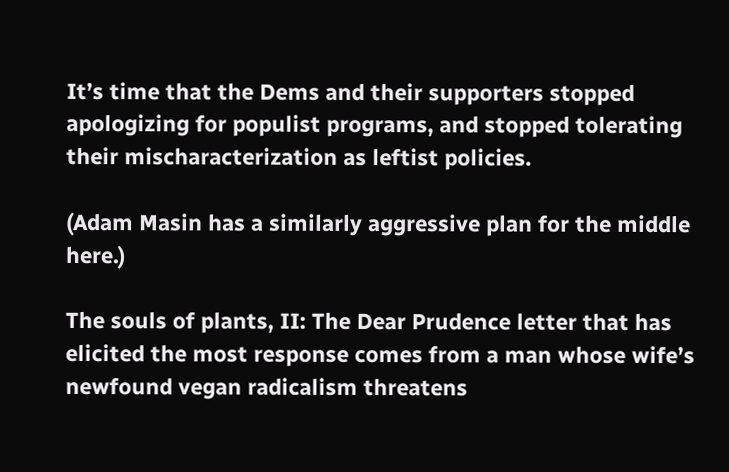It’s time that the Dems and their supporters stopped apologizing for populist programs, and stopped tolerating their mischaracterization as leftist policies.

(Adam Masin has a similarly aggressive plan for the middle here.)

The souls of plants, II: The Dear Prudence letter that has elicited the most response comes from a man whose wife’s newfound vegan radicalism threatens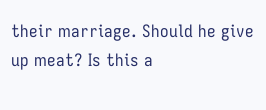their marriage. Should he give up meat? Is this a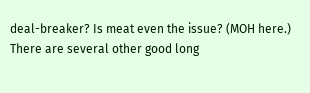deal-breaker? Is meat even the issue? (MOH here.) There are several other good long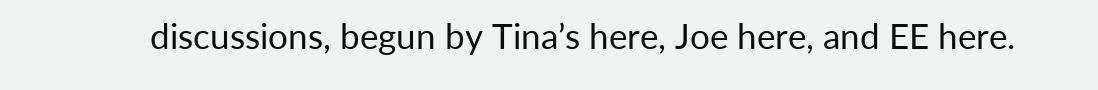discussions, begun by Tina’s here, Joe here, and EE here.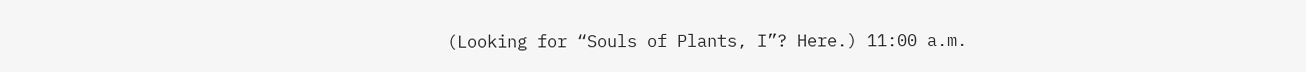(Looking for “Souls of Plants, I”? Here.) 11:00 a.m.